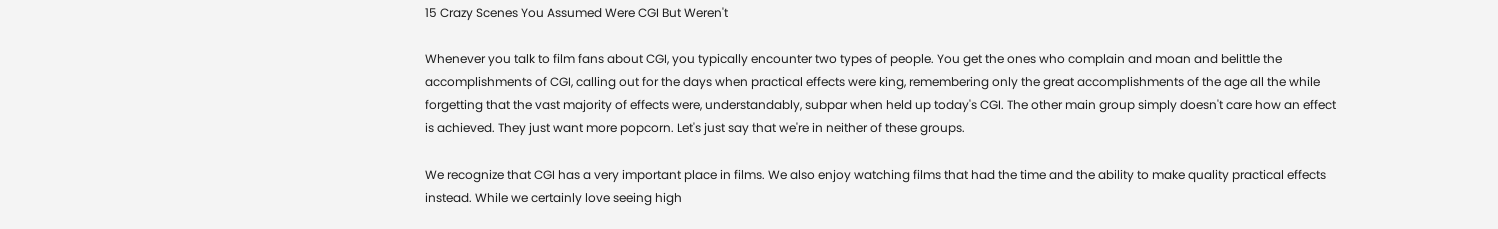15 Crazy Scenes You Assumed Were CGI But Weren't

Whenever you talk to film fans about CGI, you typically encounter two types of people. You get the ones who complain and moan and belittle the accomplishments of CGI, calling out for the days when practical effects were king, remembering only the great accomplishments of the age all the while forgetting that the vast majority of effects were, understandably, subpar when held up today's CGI. The other main group simply doesn't care how an effect is achieved. They just want more popcorn. Let's just say that we're in neither of these groups.

We recognize that CGI has a very important place in films. We also enjoy watching films that had the time and the ability to make quality practical effects instead. While we certainly love seeing high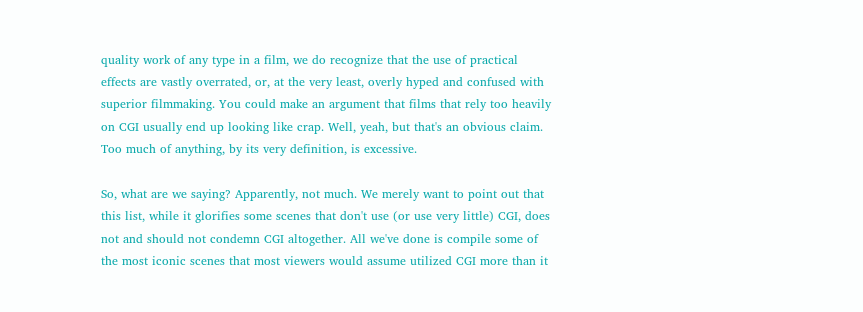quality work of any type in a film, we do recognize that the use of practical effects are vastly overrated, or, at the very least, overly hyped and confused with superior filmmaking. You could make an argument that films that rely too heavily on CGI usually end up looking like crap. Well, yeah, but that's an obvious claim. Too much of anything, by its very definition, is excessive.

So, what are we saying? Apparently, not much. We merely want to point out that this list, while it glorifies some scenes that don't use (or use very little) CGI, does not and should not condemn CGI altogether. All we've done is compile some of the most iconic scenes that most viewers would assume utilized CGI more than it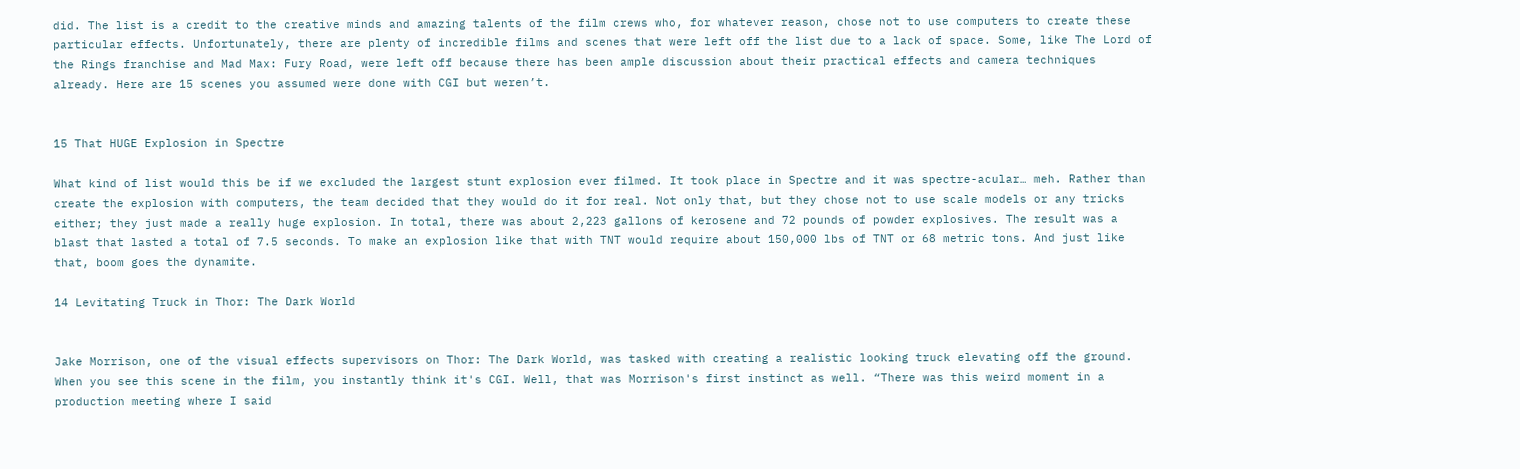did. The list is a credit to the creative minds and amazing talents of the film crews who, for whatever reason, chose not to use computers to create these particular effects. Unfortunately, there are plenty of incredible films and scenes that were left off the list due to a lack of space. Some, like The Lord of the Rings franchise and Mad Max: Fury Road, were left off because there has been ample discussion about their practical effects and camera techniques already. Here are 15 scenes you assumed were done with CGI but weren’t.


15 That HUGE Explosion in Spectre

What kind of list would this be if we excluded the largest stunt explosion ever filmed. It took place in Spectre and it was spectre-acular… meh. Rather than create the explosion with computers, the team decided that they would do it for real. Not only that, but they chose not to use scale models or any tricks either; they just made a really huge explosion. In total, there was about 2,223 gallons of kerosene and 72 pounds of powder explosives. The result was a blast that lasted a total of 7.5 seconds. To make an explosion like that with TNT would require about 150,000 lbs of TNT or 68 metric tons. And just like that, boom goes the dynamite.

14 Levitating Truck in Thor: The Dark World


Jake Morrison, one of the visual effects supervisors on Thor: The Dark World, was tasked with creating a realistic looking truck elevating off the ground. When you see this scene in the film, you instantly think it's CGI. Well, that was Morrison's first instinct as well. “There was this weird moment in a production meeting where I said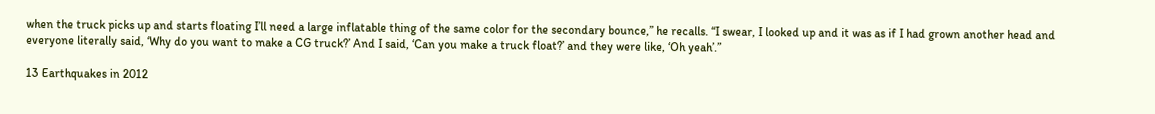when the truck picks up and starts floating I’ll need a large inflatable thing of the same color for the secondary bounce,” he recalls. “I swear, I looked up and it was as if I had grown another head and everyone literally said, ‘Why do you want to make a CG truck?’ And I said, ‘Can you make a truck float?’ and they were like, ‘Oh yeah’.”

13 Earthquakes in 2012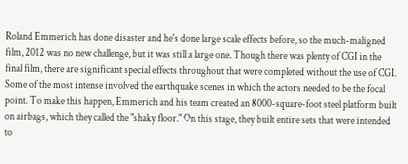Roland Emmerich has done disaster and he's done large scale effects before, so the much-maligned film, 2012 was no new challenge, but it was still a large one. Though there was plenty of CGI in the final film, there are significant special effects throughout that were completed without the use of CGI. Some of the most intense involved the earthquake scenes in which the actors needed to be the focal point. To make this happen, Emmerich and his team created an 8000-square-foot steel platform built on airbags, which they called the "shaky floor." On this stage, they built entire sets that were intended to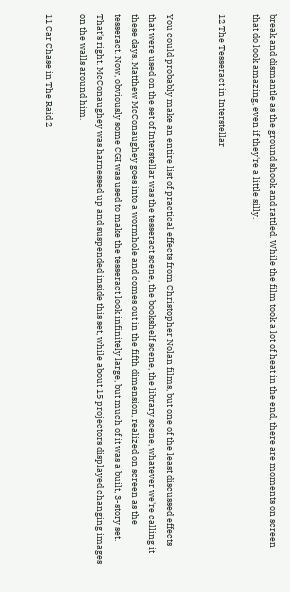break and dismantle as the ground shook and rattled. While the film took a lot of heat in the end, there are moments on screen that do look amazing, even if they're a little silly.

12 The Tesseract in Interstellar


You could probably make an entire list of practical effects from Christopher Nolan films, but one of the least discussed effects that were used on the set of Interstellar was the tesseract scene, the bookshelf scene, the library scene, whatever we're calling it these days. Matthew McConaughey goes into a wormhole and comes out in the fifth dimension, realized on screen as the tesseract. Now, obviously some CGI was used to make the tesseract look infinitely large, but much of it was a built, 3-story set. That's right. McConaughey was harnessed up and suspended inside this set, while about 15 projectors displayed changing images on the walls around him.

11 Car Chase in The Raid 2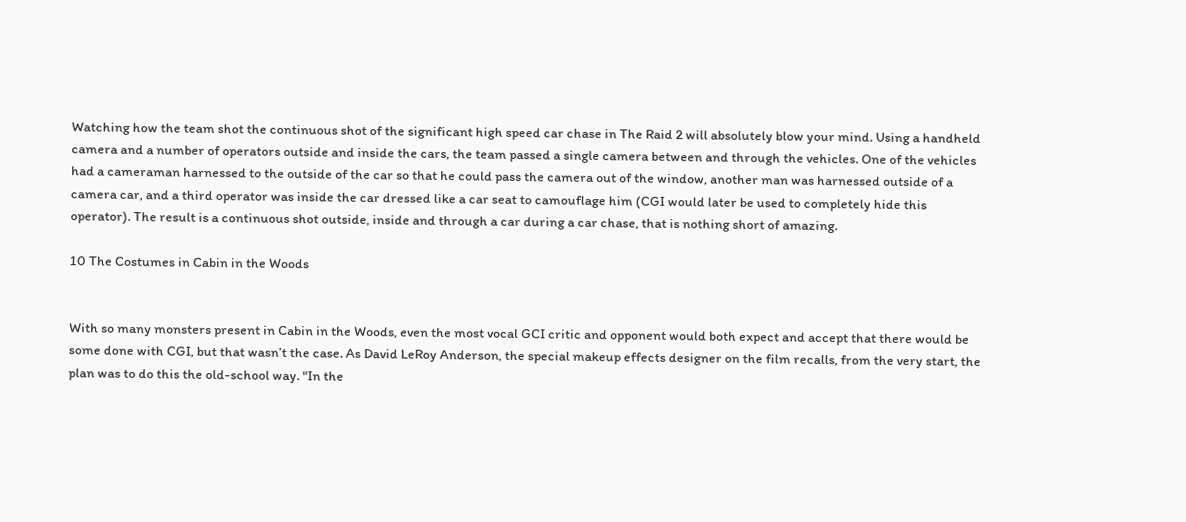Watching how the team shot the continuous shot of the significant high speed car chase in The Raid 2 will absolutely blow your mind. Using a handheld camera and a number of operators outside and inside the cars, the team passed a single camera between and through the vehicles. One of the vehicles had a cameraman harnessed to the outside of the car so that he could pass the camera out of the window, another man was harnessed outside of a camera car, and a third operator was inside the car dressed like a car seat to camouflage him (CGI would later be used to completely hide this operator). The result is a continuous shot outside, inside and through a car during a car chase, that is nothing short of amazing.

10 The Costumes in Cabin in the Woods


With so many monsters present in Cabin in the Woods, even the most vocal GCI critic and opponent would both expect and accept that there would be some done with CGI, but that wasn’t the case. As David LeRoy Anderson, the special makeup effects designer on the film recalls, from the very start, the plan was to do this the old-school way. "In the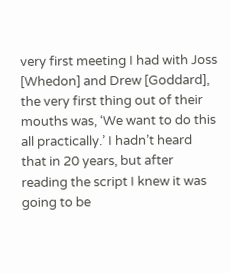very first meeting I had with Joss [Whedon] and Drew [Goddard], the very first thing out of their mouths was, ‘We want to do this all practically.’ I hadn’t heard that in 20 years, but after reading the script I knew it was going to be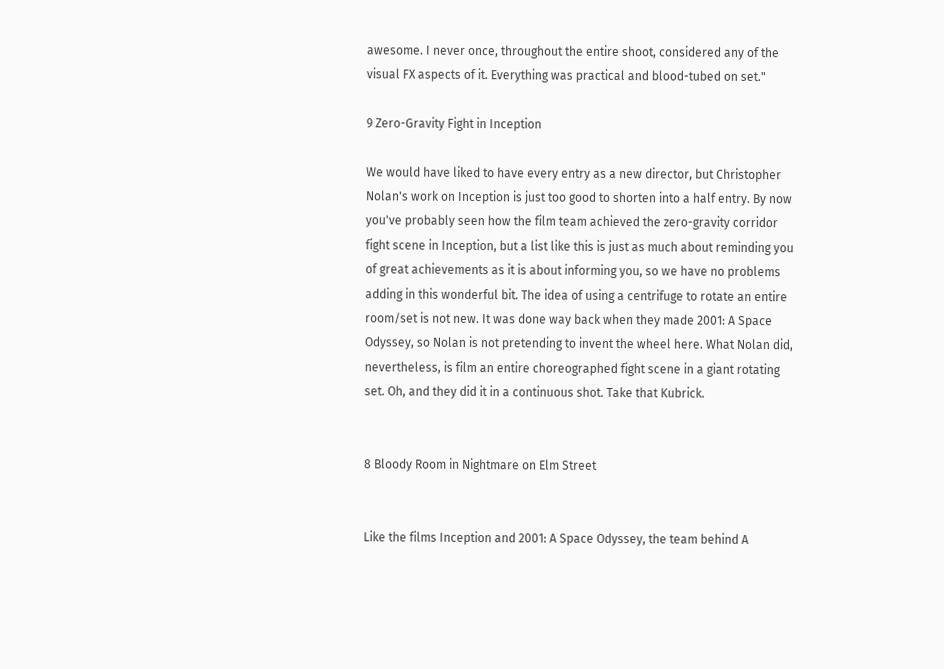awesome. I never once, throughout the entire shoot, considered any of the visual FX aspects of it. Everything was practical and blood-tubed on set."

9 Zero-Gravity Fight in Inception

We would have liked to have every entry as a new director, but Christopher Nolan's work on Inception is just too good to shorten into a half entry. By now you've probably seen how the film team achieved the zero-gravity corridor fight scene in Inception, but a list like this is just as much about reminding you of great achievements as it is about informing you, so we have no problems adding in this wonderful bit. The idea of using a centrifuge to rotate an entire room/set is not new. It was done way back when they made 2001: A Space Odyssey, so Nolan is not pretending to invent the wheel here. What Nolan did, nevertheless, is film an entire choreographed fight scene in a giant rotating set. Oh, and they did it in a continuous shot. Take that Kubrick.


8 Bloody Room in Nightmare on Elm Street


Like the films Inception and 2001: A Space Odyssey, the team behind A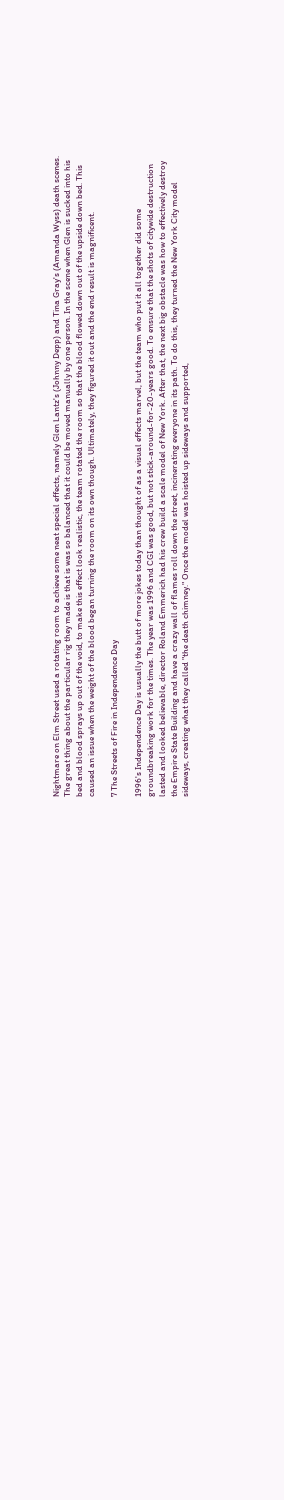Nightmare on Elm Street used a rotating room to achieve some neat special effects, namely Glen Lantz's (Johnny Depp) and Tina Gray's (Amanda Wyss) death scenes. The great thing about the particular rig they made is that is was so balanced that it could be moved manually by one person. In the scene when Glen is sucked into his bed and blood sprays up out of the void, to make this effect look realistic, the team rotated the room so that the blood flowed down out of the upside down bed. This caused an issue when the weight of the blood began turning the room on its own though. Ultimately, they figured it out and the end result is magnificent.

7 The Streets of Fire in Independence Day

1996's Independence Day is usually the butt of more jokes today than thought of as a visual effects marvel, but the team who put it all together did some groundbreaking work for the times. The year was 1996 and CGI was good, but not stick-around-for-20-years good. To ensure that the shots of citywide destruction lasted and looked believable, director Roland Emmerich had his crew build a scale model of New York. After that, the next big obstacle was how to effectively destroy the Empire State Building and have a crazy wall of flames roll down the street, incinerating everyone in its path. To do this, they turned the New York City model sideways, creating what they called "the death chimney." Once the model was hoisted up sideways and supported,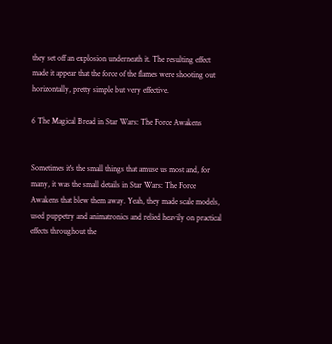they set off an explosion underneath it. The resulting effect made it appear that the force of the flames were shooting out horizontally, pretty simple but very effective.

6 The Magical Bread in Star Wars: The Force Awakens


Sometimes it's the small things that amuse us most and, for many, it was the small details in Star Wars: The Force Awakens that blew them away. Yeah, they made scale models, used puppetry and animatronics and relied heavily on practical effects throughout the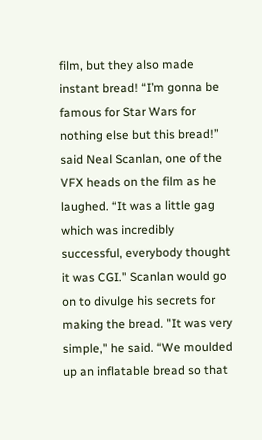film, but they also made instant bread! “I’m gonna be famous for Star Wars for nothing else but this bread!” said Neal Scanlan, one of the VFX heads on the film as he laughed. “It was a little gag which was incredibly successful, everybody thought it was CGI." Scanlan would go on to divulge his secrets for making the bread. "It was very simple," he said. “We moulded up an inflatable bread so that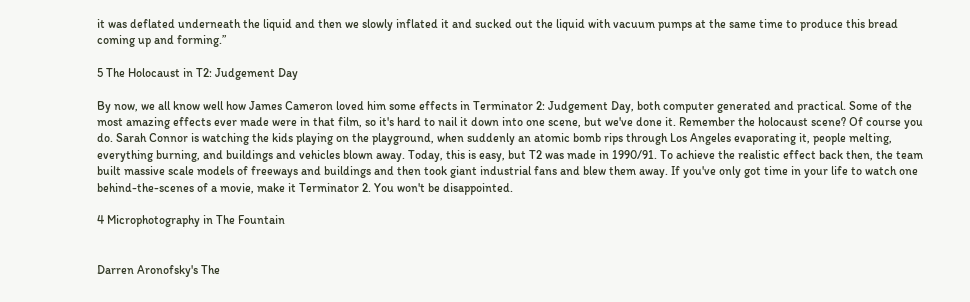it was deflated underneath the liquid and then we slowly inflated it and sucked out the liquid with vacuum pumps at the same time to produce this bread coming up and forming.”

5 The Holocaust in T2: Judgement Day

By now, we all know well how James Cameron loved him some effects in Terminator 2: Judgement Day, both computer generated and practical. Some of the most amazing effects ever made were in that film, so it's hard to nail it down into one scene, but we've done it. Remember the holocaust scene? Of course you do. Sarah Connor is watching the kids playing on the playground, when suddenly an atomic bomb rips through Los Angeles evaporating it, people melting, everything burning, and buildings and vehicles blown away. Today, this is easy, but T2 was made in 1990/91. To achieve the realistic effect back then, the team built massive scale models of freeways and buildings and then took giant industrial fans and blew them away. If you've only got time in your life to watch one behind-the-scenes of a movie, make it Terminator 2. You won't be disappointed.

4 Microphotography in The Fountain


Darren Aronofsky's The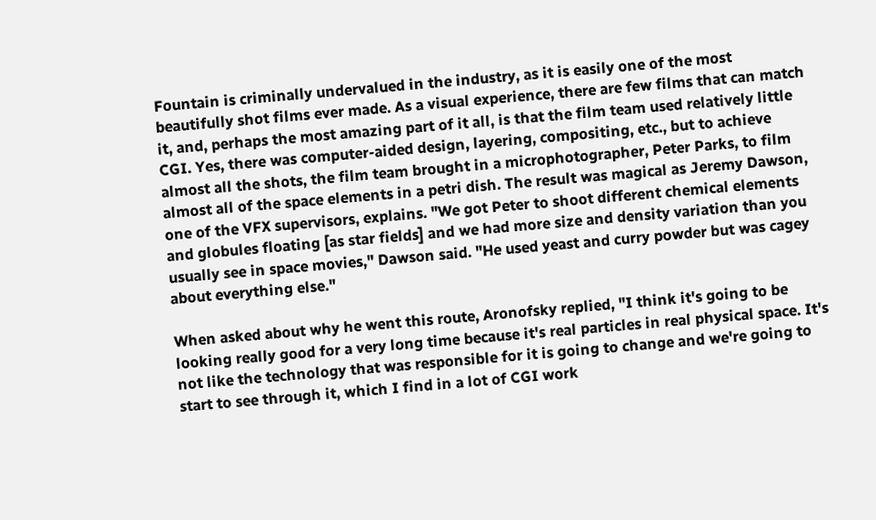Fountain is criminally undervalued in the industry, as it is easily one of the most beautifully shot films ever made. As a visual experience, there are few films that can match it, and, perhaps the most amazing part of it all, is that the film team used relatively little CGI. Yes, there was computer-aided design, layering, compositing, etc., but to achieve almost all the shots, the film team brought in a microphotographer, Peter Parks, to film almost all of the space elements in a petri dish. The result was magical as Jeremy Dawson, one of the VFX supervisors, explains. "We got Peter to shoot different chemical elements and globules floating [as star fields] and we had more size and density variation than you usually see in space movies," Dawson said. "He used yeast and curry powder but was cagey about everything else."

When asked about why he went this route, Aronofsky replied, "I think it's going to be looking really good for a very long time because it's real particles in real physical space. It's not like the technology that was responsible for it is going to change and we're going to start to see through it, which I find in a lot of CGI work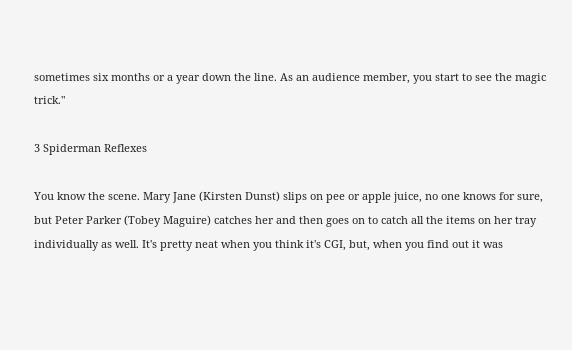sometimes six months or a year down the line. As an audience member, you start to see the magic trick."

3 Spiderman Reflexes

You know the scene. Mary Jane (Kirsten Dunst) slips on pee or apple juice, no one knows for sure, but Peter Parker (Tobey Maguire) catches her and then goes on to catch all the items on her tray individually as well. It's pretty neat when you think it's CGI, but, when you find out it was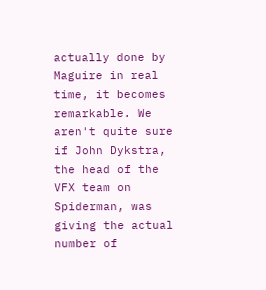actually done by Maguire in real time, it becomes remarkable. We aren't quite sure if John Dykstra, the head of the VFX team on Spiderman, was giving the actual number of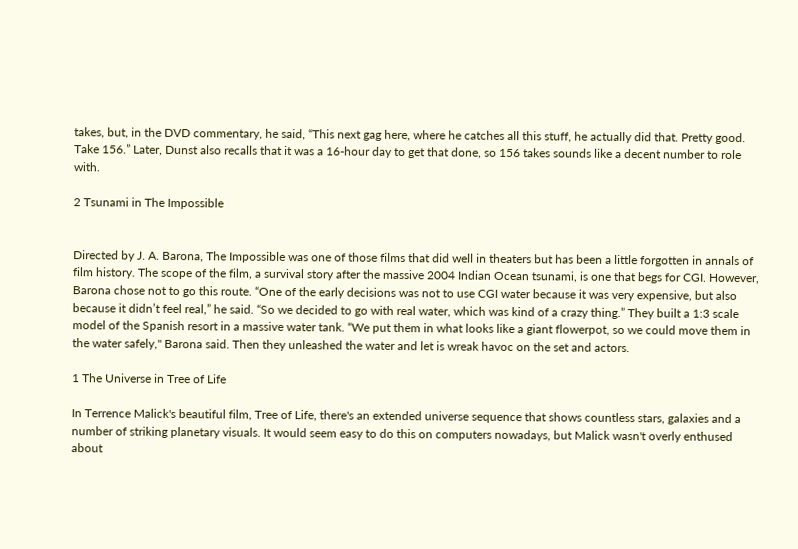takes, but, in the DVD commentary, he said, “This next gag here, where he catches all this stuff, he actually did that. Pretty good. Take 156.” Later, Dunst also recalls that it was a 16-hour day to get that done, so 156 takes sounds like a decent number to role with.

2 Tsunami in The Impossible


Directed by J. A. Barona, The Impossible was one of those films that did well in theaters but has been a little forgotten in annals of film history. The scope of the film, a survival story after the massive 2004 Indian Ocean tsunami, is one that begs for CGI. However, Barona chose not to go this route. “One of the early decisions was not to use CGI water because it was very expensive, but also because it didn’t feel real,” he said. “So we decided to go with real water, which was kind of a crazy thing.” They built a 1:3 scale model of the Spanish resort in a massive water tank. “We put them in what looks like a giant flowerpot, so we could move them in the water safely," Barona said. Then they unleashed the water and let is wreak havoc on the set and actors.

1 The Universe in Tree of Life

In Terrence Malick's beautiful film, Tree of Life, there's an extended universe sequence that shows countless stars, galaxies and a number of striking planetary visuals. It would seem easy to do this on computers nowadays, but Malick wasn't overly enthused about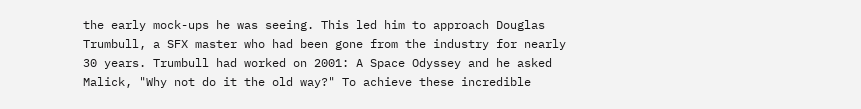the early mock-ups he was seeing. This led him to approach Douglas Trumbull, a SFX master who had been gone from the industry for nearly 30 years. Trumbull had worked on 2001: A Space Odyssey and he asked Malick, "Why not do it the old way?" To achieve these incredible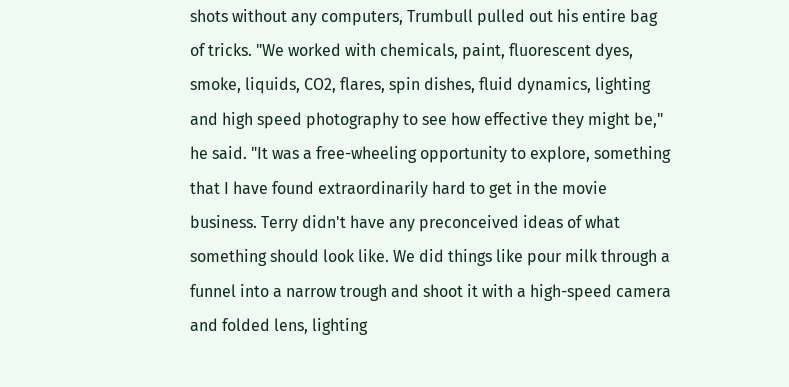shots without any computers, Trumbull pulled out his entire bag of tricks. "We worked with chemicals, paint, fluorescent dyes, smoke, liquids, CO2, flares, spin dishes, fluid dynamics, lighting and high speed photography to see how effective they might be," he said. "It was a free-wheeling opportunity to explore, something that I have found extraordinarily hard to get in the movie business. Terry didn't have any preconceived ideas of what something should look like. We did things like pour milk through a funnel into a narrow trough and shoot it with a high-speed camera and folded lens, lighting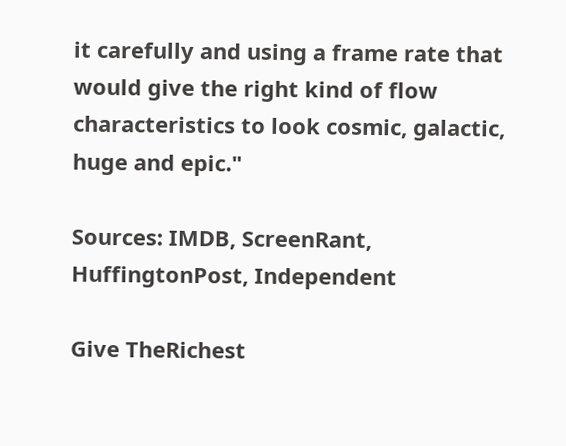it carefully and using a frame rate that would give the right kind of flow characteristics to look cosmic, galactic, huge and epic."

Sources: IMDB, ScreenRant, HuffingtonPost, Independent

Give TheRichest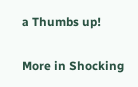a Thumbs up!

More in Shocking